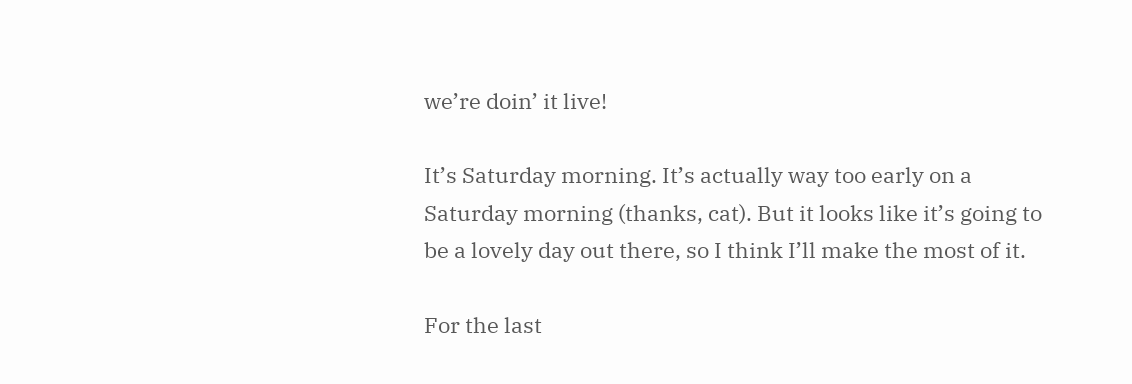we’re doin’ it live!

It’s Saturday morning. It’s actually way too early on a Saturday morning (thanks, cat). But it looks like it’s going to be a lovely day out there, so I think I’ll make the most of it.

For the last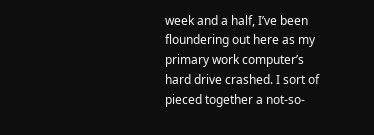week and a half, I’ve been floundering out here as my primary work computer’s hard drive crashed. I sort of pieced together a not-so-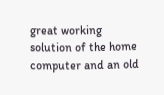great working solution of the home computer and an old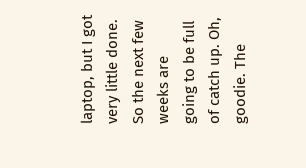laptop, but I got very little done. So the next few weeks are going to be full of catch up. Oh, goodie. The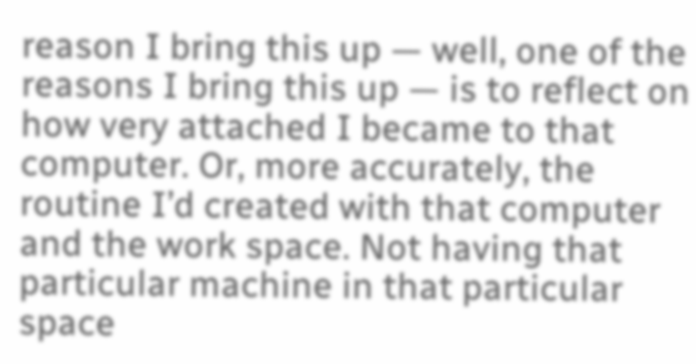reason I bring this up — well, one of the reasons I bring this up — is to reflect on how very attached I became to that computer. Or, more accurately, the routine I’d created with that computer and the work space. Not having that particular machine in that particular space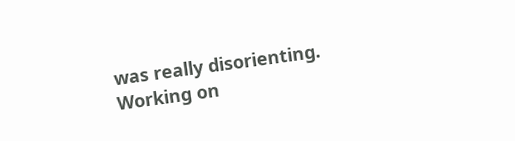was really disorienting. Working on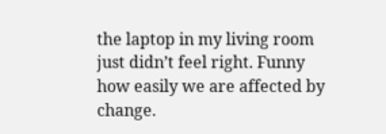the laptop in my living room just didn’t feel right. Funny how easily we are affected by change.